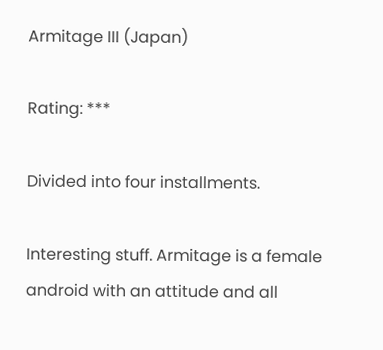Armitage III (Japan)

Rating: ***

Divided into four installments.

Interesting stuff. Armitage is a female android with an attitude and all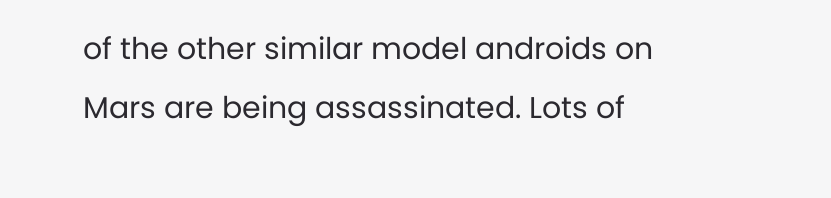of the other similar model androids on Mars are being assassinated. Lots of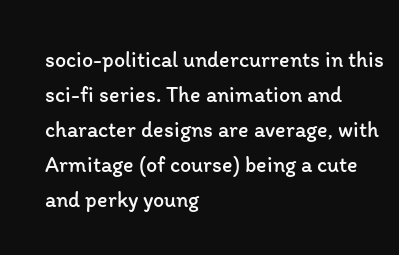socio-political undercurrents in this sci-fi series. The animation and character designs are average, with Armitage (of course) being a cute and perky young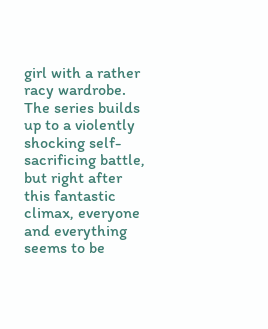girl with a rather racy wardrobe. The series builds up to a violently shocking self-sacrificing battle, but right after this fantastic climax, everyone and everything seems to be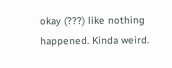okay (???) like nothing happened. Kinda weird.